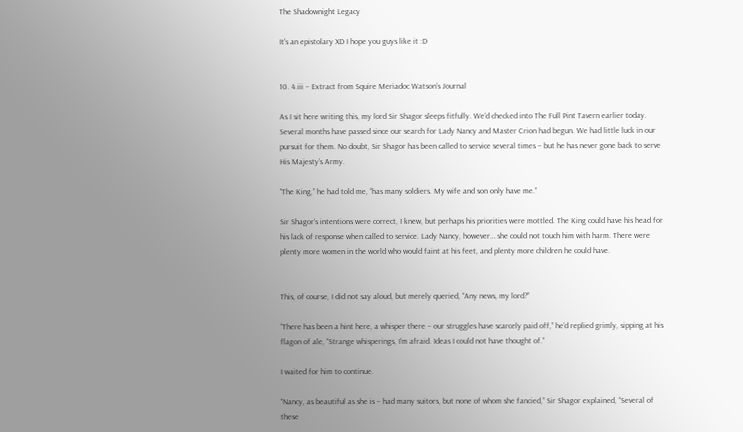The Shadownight Legacy

It's an epistolary XD I hope you guys like it :D


10. 4.iii – Extract from Squire Meriadoc Watson’s Journal

As I sit here writing this, my lord Sir Shagor sleeps fitfully. We’d checked into The Full Pint Tavern earlier today. Several months have passed since our search for Lady Nancy and Master Crion had begun. We had little luck in our pursuit for them. No doubt, Sir Shagor has been called to service several times – but he has never gone back to serve His Majesty’s Army.

“The King,” he had told me, “has many soldiers. My wife and son only have me.”

Sir Shagor’s intentions were correct, I knew, but perhaps his priorities were mottled. The King could have his head for his lack of response when called to service. Lady Nancy, however… she could not touch him with harm. There were plenty more women in the world who would faint at his feet, and plenty more children he could have.


This, of course, I did not say aloud, but merely queried, “Any news, my lord?”

“There has been a hint here, a whisper there – our struggles have scarcely paid off,” he’d replied grimly, sipping at his flagon of ale, “Strange whisperings, I’m afraid. Ideas I could not have thought of.”

I waited for him to continue.

“Nancy, as beautiful as she is – had many suitors, but none of whom she fancied,” Sir Shagor explained, “Several of these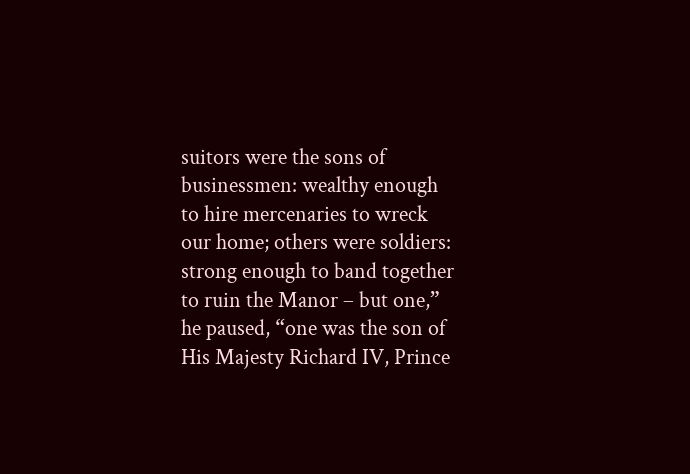suitors were the sons of businessmen: wealthy enough to hire mercenaries to wreck our home; others were soldiers: strong enough to band together to ruin the Manor – but one,” he paused, “one was the son of His Majesty Richard IV, Prince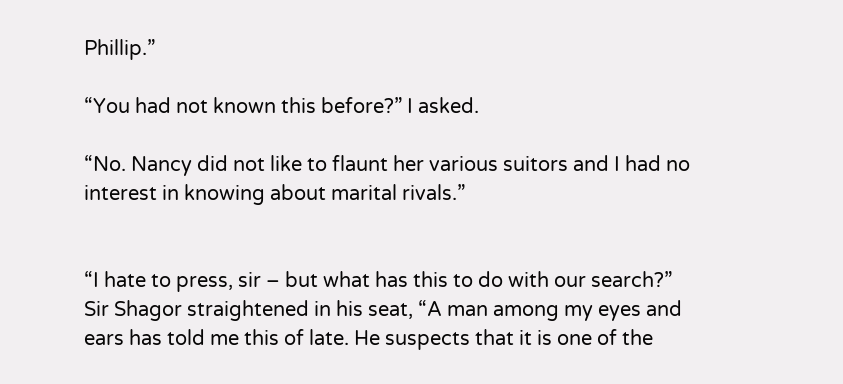Phillip.”

“You had not known this before?” I asked.

“No. Nancy did not like to flaunt her various suitors and I had no interest in knowing about marital rivals.”


“I hate to press, sir – but what has this to do with our search?”
Sir Shagor straightened in his seat, “A man among my eyes and ears has told me this of late. He suspects that it is one of the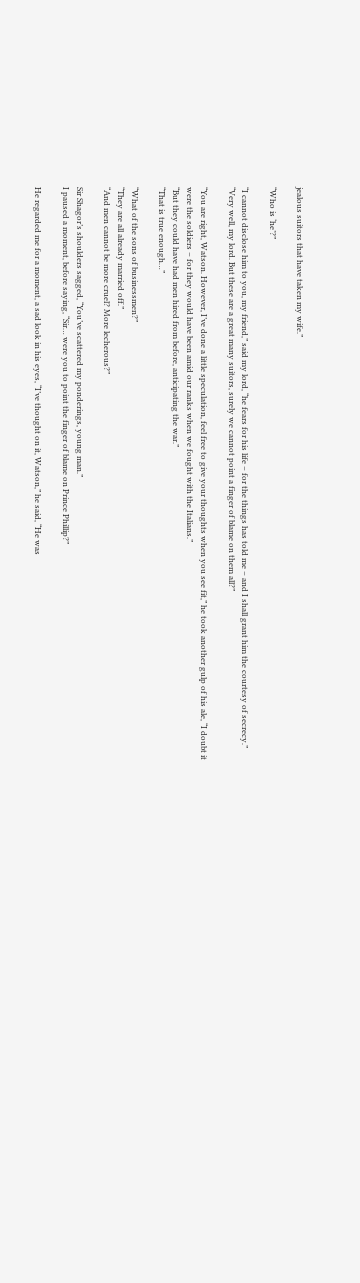jealous suitors that have taken my wife.”

“Who is ‘he’?”

“I cannot disclose him to you, my friend,” said my lord, “he fears for his life – for the things has told me – and I shall grant him the courtesy of secrecy.”
“Very well, my lord. But these are a great many suitors, surely we cannot point a finger of blame on them all?”

“You are right, Watson. However, I’ve done a little speculation, feel free to give your thoughts when you see fit,” he took another gulp of his ale, “I doubt it were the soldiers – for they would have been amid our ranks when we fought with the Italians.”
“But they could have had men hired from before, anticipating the war.”
“That is true enough…”

“What of the sons of businessmen?”
“They are all already married off.”
“And men cannot be more cruel? More lecherous?”

Sir Shagor’s shoulders sagged, “You’ve scattered my ponderings, young man.”
I paused a moment, before saying, “Sir… were you to point the finger of blame on Prince Phillip?”

He regarded me for a moment, a sad look in his eyes, “I’ve thought on it, Watson,” he said, “He was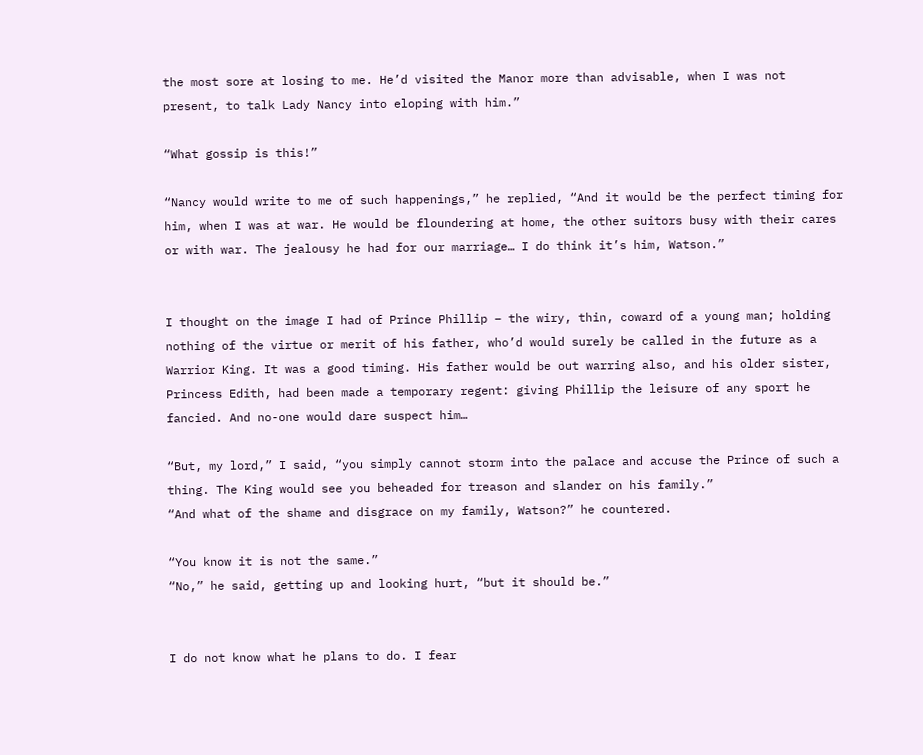the most sore at losing to me. He’d visited the Manor more than advisable, when I was not present, to talk Lady Nancy into eloping with him.”

“What gossip is this!”

“Nancy would write to me of such happenings,” he replied, “And it would be the perfect timing for him, when I was at war. He would be floundering at home, the other suitors busy with their cares or with war. The jealousy he had for our marriage… I do think it’s him, Watson.”


I thought on the image I had of Prince Phillip – the wiry, thin, coward of a young man; holding nothing of the virtue or merit of his father, who’d would surely be called in the future as a Warrior King. It was a good timing. His father would be out warring also, and his older sister, Princess Edith, had been made a temporary regent: giving Phillip the leisure of any sport he fancied. And no-one would dare suspect him…

“But, my lord,” I said, “you simply cannot storm into the palace and accuse the Prince of such a thing. The King would see you beheaded for treason and slander on his family.”
“And what of the shame and disgrace on my family, Watson?” he countered.

“You know it is not the same.”
“No,” he said, getting up and looking hurt, “but it should be.”


I do not know what he plans to do. I fear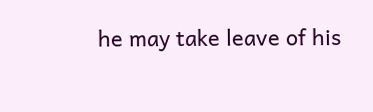he may take leave of his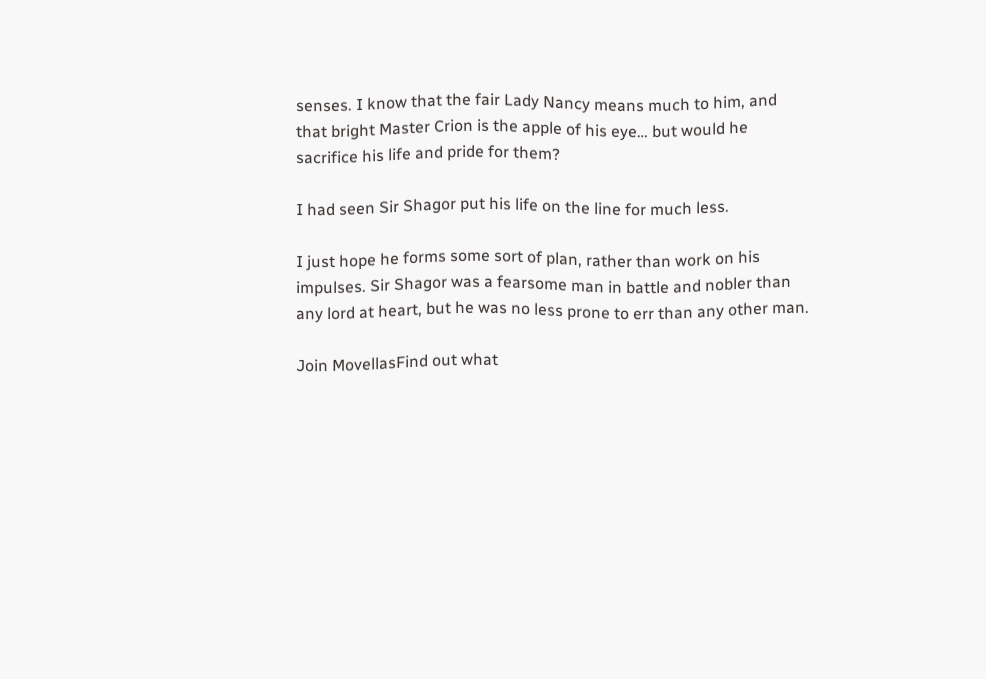senses. I know that the fair Lady Nancy means much to him, and that bright Master Crion is the apple of his eye… but would he sacrifice his life and pride for them?

I had seen Sir Shagor put his life on the line for much less.

I just hope he forms some sort of plan, rather than work on his impulses. Sir Shagor was a fearsome man in battle and nobler than any lord at heart, but he was no less prone to err than any other man.

Join MovellasFind out what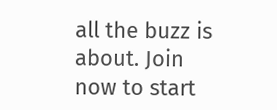all the buzz is about. Join now to start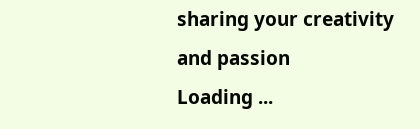sharing your creativity and passion
Loading ...